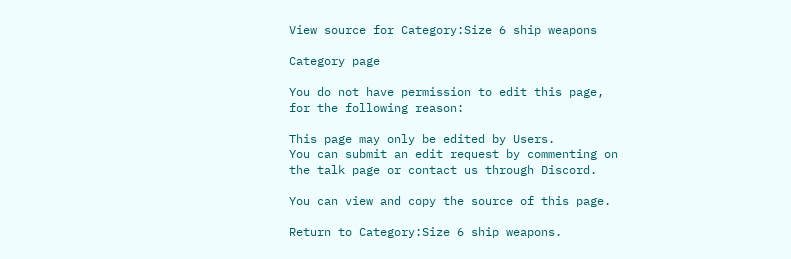View source for Category:Size 6 ship weapons

Category page

You do not have permission to edit this page, for the following reason:

This page may only be edited by Users.
You can submit an edit request by commenting on the talk page or contact us through Discord.

You can view and copy the source of this page.

Return to Category:Size 6 ship weapons.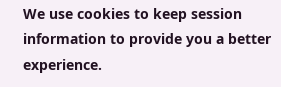We use cookies to keep session information to provide you a better experience.